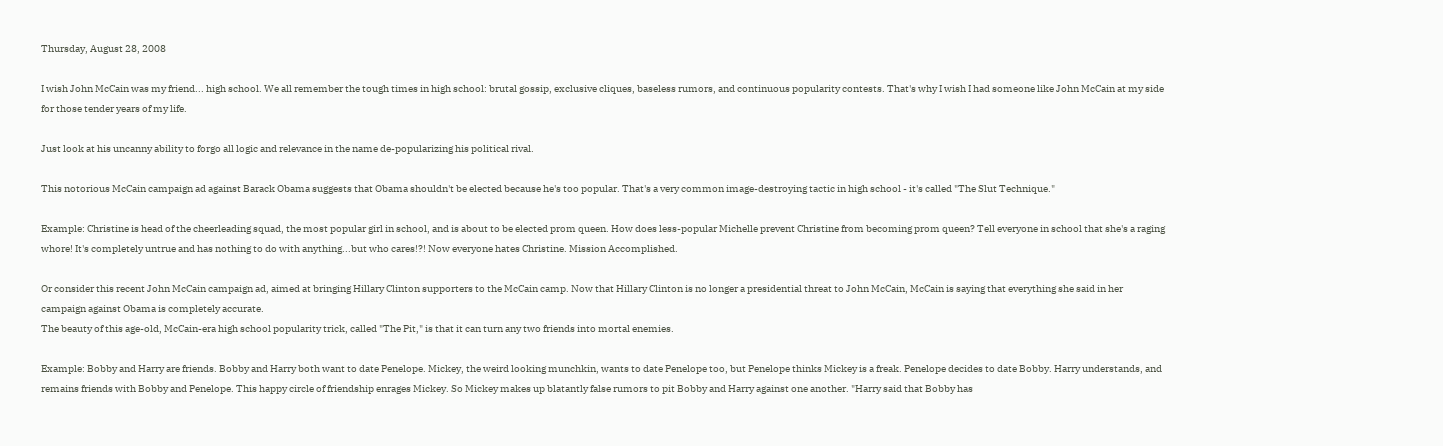Thursday, August 28, 2008

I wish John McCain was my friend... high school. We all remember the tough times in high school: brutal gossip, exclusive cliques, baseless rumors, and continuous popularity contests. That's why I wish I had someone like John McCain at my side for those tender years of my life.

Just look at his uncanny ability to forgo all logic and relevance in the name de-popularizing his political rival.

This notorious McCain campaign ad against Barack Obama suggests that Obama shouldn't be elected because he's too popular. That's a very common image-destroying tactic in high school - it's called "The Slut Technique."

Example: Christine is head of the cheerleading squad, the most popular girl in school, and is about to be elected prom queen. How does less-popular Michelle prevent Christine from becoming prom queen? Tell everyone in school that she's a raging whore! It's completely untrue and has nothing to do with anything...but who cares!?! Now everyone hates Christine. Mission Accomplished.

Or consider this recent John McCain campaign ad, aimed at bringing Hillary Clinton supporters to the McCain camp. Now that Hillary Clinton is no longer a presidential threat to John McCain, McCain is saying that everything she said in her campaign against Obama is completely accurate.
The beauty of this age-old, McCain-era high school popularity trick, called "The Pit," is that it can turn any two friends into mortal enemies.

Example: Bobby and Harry are friends. Bobby and Harry both want to date Penelope. Mickey, the weird looking munchkin, wants to date Penelope too, but Penelope thinks Mickey is a freak. Penelope decides to date Bobby. Harry understands, and remains friends with Bobby and Penelope. This happy circle of friendship enrages Mickey. So Mickey makes up blatantly false rumors to pit Bobby and Harry against one another. "Harry said that Bobby has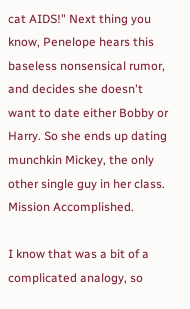cat AIDS!" Next thing you know, Penelope hears this baseless nonsensical rumor, and decides she doesn't want to date either Bobby or Harry. So she ends up dating munchkin Mickey, the only other single guy in her class. Mission Accomplished.

I know that was a bit of a complicated analogy, so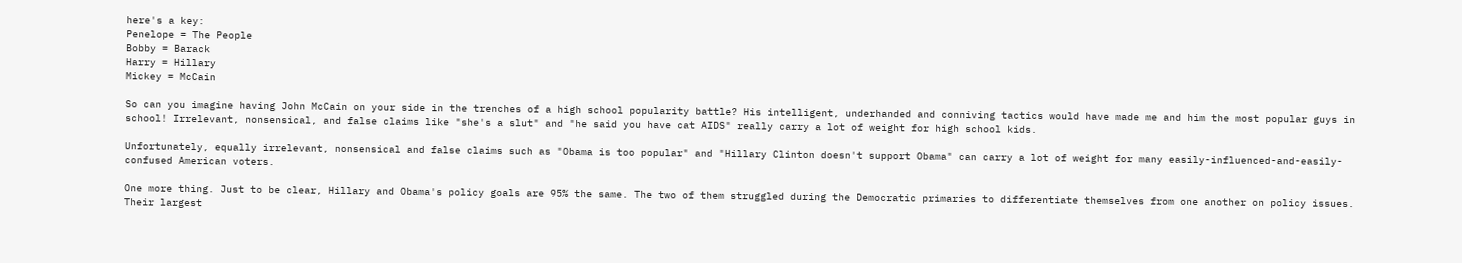here's a key:
Penelope = The People
Bobby = Barack
Harry = Hillary
Mickey = McCain

So can you imagine having John McCain on your side in the trenches of a high school popularity battle? His intelligent, underhanded and conniving tactics would have made me and him the most popular guys in school! Irrelevant, nonsensical, and false claims like "she's a slut" and "he said you have cat AIDS" really carry a lot of weight for high school kids.

Unfortunately, equally irrelevant, nonsensical and false claims such as "Obama is too popular" and "Hillary Clinton doesn't support Obama" can carry a lot of weight for many easily-influenced-and-easily-confused American voters.

One more thing. Just to be clear, Hillary and Obama's policy goals are 95% the same. The two of them struggled during the Democratic primaries to differentiate themselves from one another on policy issues. Their largest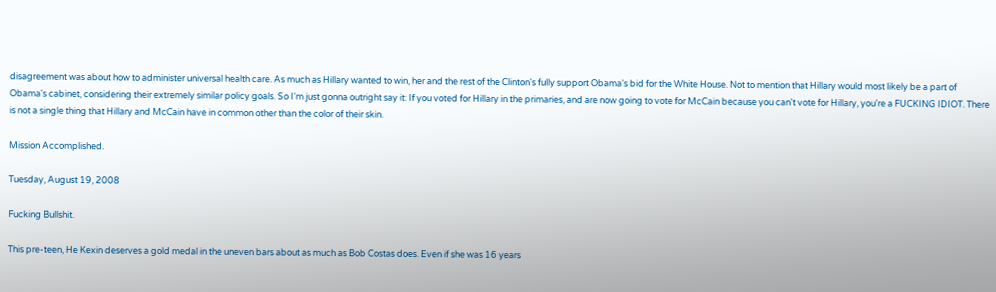disagreement was about how to administer universal health care. As much as Hillary wanted to win, her and the rest of the Clinton's fully support Obama's bid for the White House. Not to mention that Hillary would most likely be a part of Obama's cabinet, considering their extremely similar policy goals. So I'm just gonna outright say it: If you voted for Hillary in the primaries, and are now going to vote for McCain because you can't vote for Hillary, you're a FUCKING IDIOT. There is not a single thing that Hillary and McCain have in common other than the color of their skin.

Mission Accomplished.

Tuesday, August 19, 2008

Fucking Bullshit.

This pre-teen, He Kexin deserves a gold medal in the uneven bars about as much as Bob Costas does. Even if she was 16 years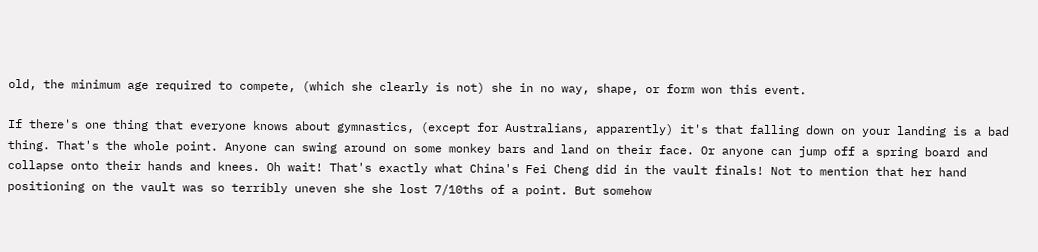old, the minimum age required to compete, (which she clearly is not) she in no way, shape, or form won this event.

If there's one thing that everyone knows about gymnastics, (except for Australians, apparently) it's that falling down on your landing is a bad thing. That's the whole point. Anyone can swing around on some monkey bars and land on their face. Or anyone can jump off a spring board and collapse onto their hands and knees. Oh wait! That's exactly what China's Fei Cheng did in the vault finals! Not to mention that her hand positioning on the vault was so terribly uneven she she lost 7/10ths of a point. But somehow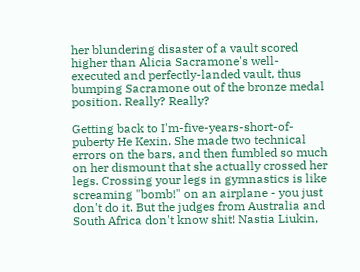her blundering disaster of a vault scored higher than Alicia Sacramone's well-executed and perfectly-landed vault, thus bumping Sacramone out of the bronze medal position. Really? Really?

Getting back to I'm-five-years-short-of-puberty He Kexin. She made two technical errors on the bars, and then fumbled so much on her dismount that she actually crossed her legs. Crossing your legs in gymnastics is like screaming "bomb!" on an airplane - you just don't do it. But the judges from Australia and South Africa don't know shit! Nastia Liukin,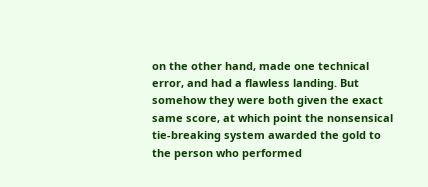on the other hand, made one technical error, and had a flawless landing. But somehow they were both given the exact same score, at which point the nonsensical tie-breaking system awarded the gold to the person who performed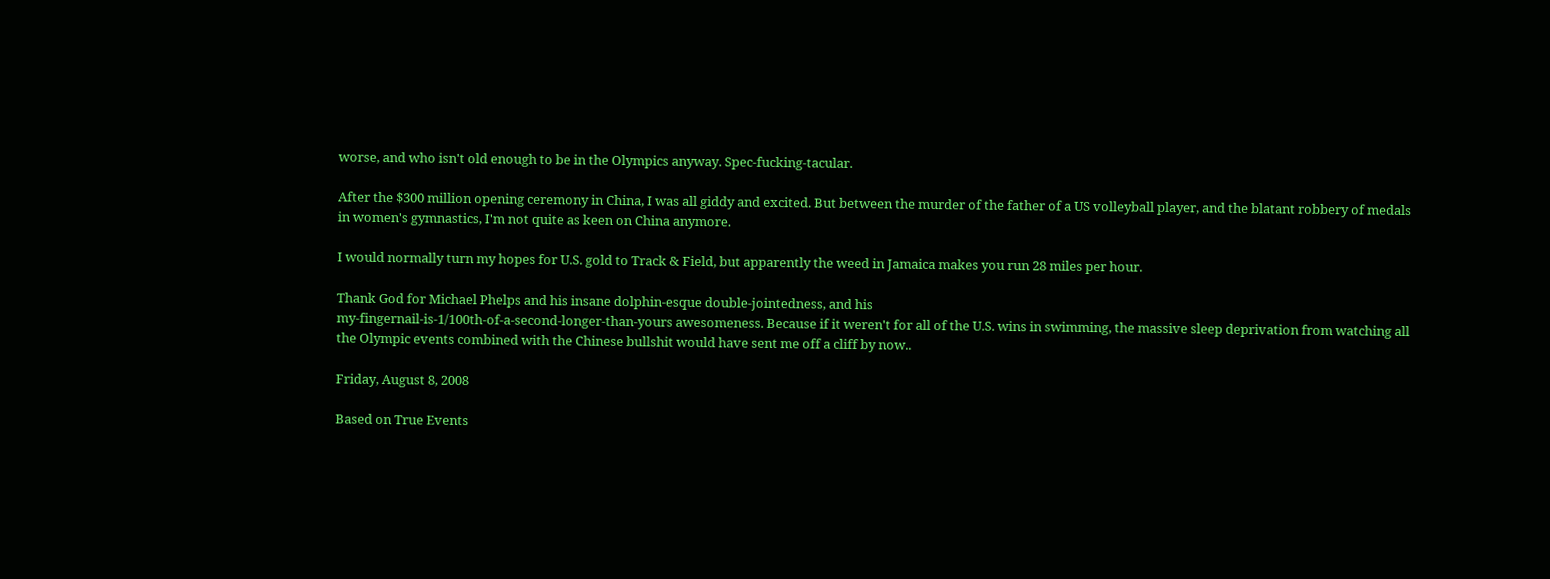worse, and who isn't old enough to be in the Olympics anyway. Spec-fucking-tacular.

After the $300 million opening ceremony in China, I was all giddy and excited. But between the murder of the father of a US volleyball player, and the blatant robbery of medals in women's gymnastics, I'm not quite as keen on China anymore.

I would normally turn my hopes for U.S. gold to Track & Field, but apparently the weed in Jamaica makes you run 28 miles per hour.

Thank God for Michael Phelps and his insane dolphin-esque double-jointedness, and his
my-fingernail-is-1/100th-of-a-second-longer-than-yours awesomeness. Because if it weren't for all of the U.S. wins in swimming, the massive sleep deprivation from watching all the Olympic events combined with the Chinese bullshit would have sent me off a cliff by now..

Friday, August 8, 2008

Based on True Events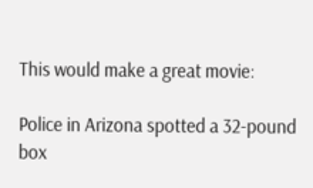This would make a great movie:

Police in Arizona spotted a 32-pound box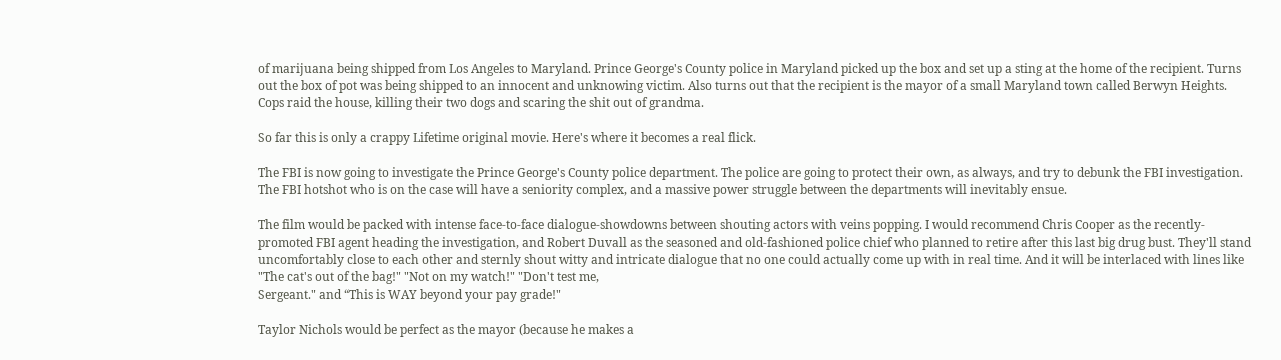of marijuana being shipped from Los Angeles to Maryland. Prince George's County police in Maryland picked up the box and set up a sting at the home of the recipient. Turns out the box of pot was being shipped to an innocent and unknowing victim. Also turns out that the recipient is the mayor of a small Maryland town called Berwyn Heights. Cops raid the house, killing their two dogs and scaring the shit out of grandma.

So far this is only a crappy Lifetime original movie. Here's where it becomes a real flick.

The FBI is now going to investigate the Prince George's County police department. The police are going to protect their own, as always, and try to debunk the FBI investigation. The FBI hotshot who is on the case will have a seniority complex, and a massive power struggle between the departments will inevitably ensue.

The film would be packed with intense face-to-face dialogue-showdowns between shouting actors with veins popping. I would recommend Chris Cooper as the recently-promoted FBI agent heading the investigation, and Robert Duvall as the seasoned and old-fashioned police chief who planned to retire after this last big drug bust. They'll stand uncomfortably close to each other and sternly shout witty and intricate dialogue that no one could actually come up with in real time. And it will be interlaced with lines like "The cat's out of the bag!" "Not on my watch!" "Don't test me,
Sergeant." and “This is WAY beyond your pay grade!"

Taylor Nichols would be perfect as the mayor (because he makes a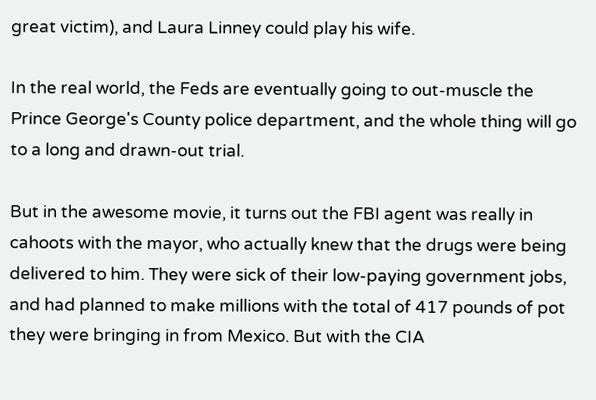great victim), and Laura Linney could play his wife.

In the real world, the Feds are eventually going to out-muscle the Prince George's County police department, and the whole thing will go to a long and drawn-out trial.

But in the awesome movie, it turns out the FBI agent was really in cahoots with the mayor, who actually knew that the drugs were being delivered to him. They were sick of their low-paying government jobs, and had planned to make millions with the total of 417 pounds of pot they were bringing in from Mexico. But with the CIA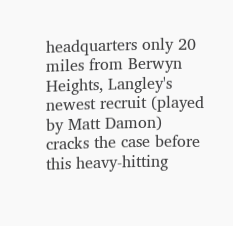headquarters only 20 miles from Berwyn Heights, Langley's newest recruit (played by Matt Damon) cracks the case before this heavy-hitting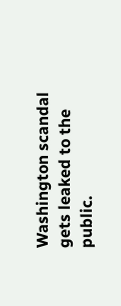Washington scandal gets leaked to the public.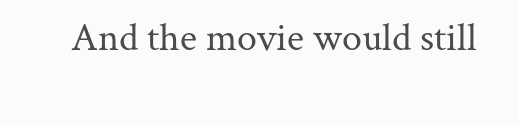And the movie would still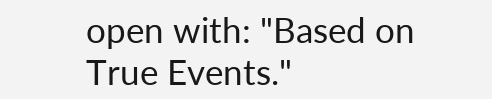open with: "Based on True Events."